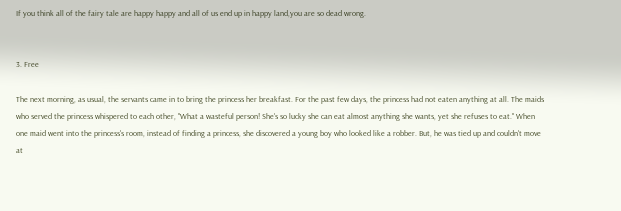If you think all of the fairy tale are happy happy and all of us end up in happy land,you are so dead wrong.


3. Free

The next morning, as usual, the servants came in to bring the princess her breakfast. For the past few days, the princess had not eaten anything at all. The maids who served the princess whispered to each other, "What a wasteful person! She's so lucky she can eat almost anything she wants, yet she refuses to eat." When one maid went into the princess's room, instead of finding a princess, she discovered a young boy who looked like a robber. But, he was tied up and couldn't move at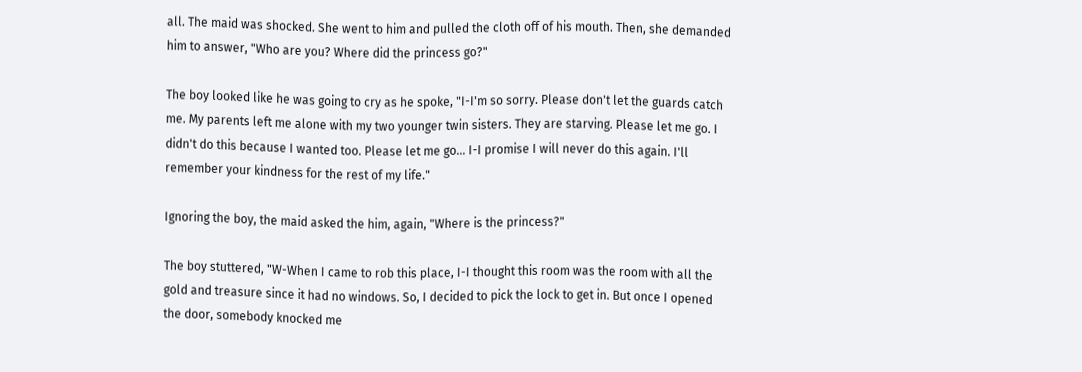all. The maid was shocked. She went to him and pulled the cloth off of his mouth. Then, she demanded him to answer, "Who are you? Where did the princess go?"

The boy looked like he was going to cry as he spoke, "I-I'm so sorry. Please don't let the guards catch me. My parents left me alone with my two younger twin sisters. They are starving. Please let me go. I didn't do this because I wanted too. Please let me go... I-I promise I will never do this again. I'll remember your kindness for the rest of my life."

Ignoring the boy, the maid asked the him, again, "Where is the princess?"

The boy stuttered, "W-When I came to rob this place, I-I thought this room was the room with all the gold and treasure since it had no windows. So, I decided to pick the lock to get in. But once I opened the door, somebody knocked me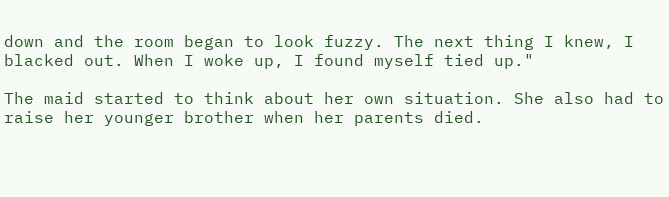down and the room began to look fuzzy. The next thing I knew, I blacked out. When I woke up, I found myself tied up."

The maid started to think about her own situation. She also had to raise her younger brother when her parents died.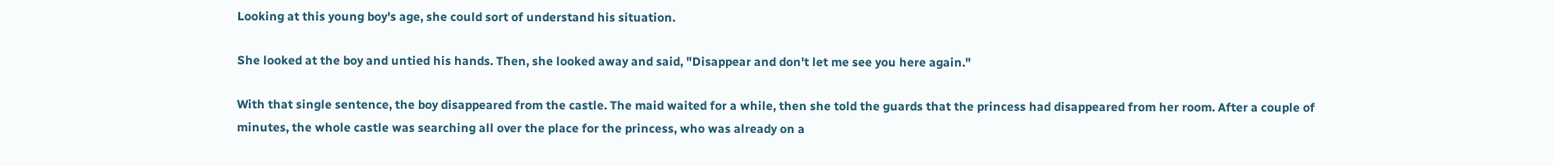Looking at this young boy's age, she could sort of understand his situation.

She looked at the boy and untied his hands. Then, she looked away and said, "Disappear and don't let me see you here again."

With that single sentence, the boy disappeared from the castle. The maid waited for a while, then she told the guards that the princess had disappeared from her room. After a couple of minutes, the whole castle was searching all over the place for the princess, who was already on a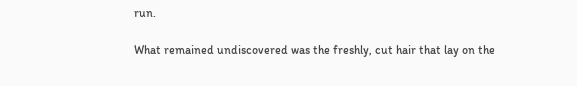run.

What remained undiscovered was the freshly, cut hair that lay on the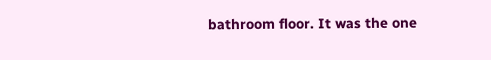bathroom floor. It was the one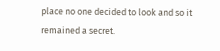place no one decided to look and so it remained a secret.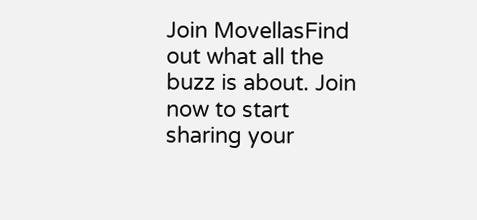Join MovellasFind out what all the buzz is about. Join now to start sharing your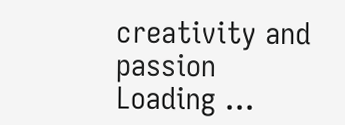creativity and passion
Loading ...